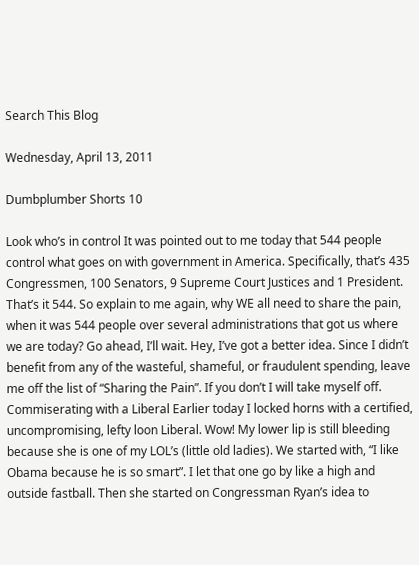Search This Blog

Wednesday, April 13, 2011

Dumbplumber Shorts 10

Look who’s in control It was pointed out to me today that 544 people control what goes on with government in America. Specifically, that’s 435 Congressmen, 100 Senators, 9 Supreme Court Justices and 1 President. That’s it 544. So explain to me again, why WE all need to share the pain, when it was 544 people over several administrations that got us where we are today? Go ahead, I’ll wait. Hey, I’ve got a better idea. Since I didn’t benefit from any of the wasteful, shameful, or fraudulent spending, leave me off the list of “Sharing the Pain”. If you don’t I will take myself off. Commiserating with a Liberal Earlier today I locked horns with a certified, uncompromising, lefty loon Liberal. Wow! My lower lip is still bleeding because she is one of my LOL’s (little old ladies). We started with, “I like Obama because he is so smart”. I let that one go by like a high and outside fastball. Then she started on Congressman Ryan’s idea to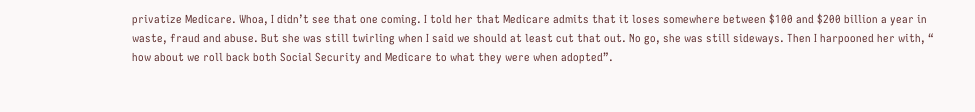privatize Medicare. Whoa, I didn’t see that one coming. I told her that Medicare admits that it loses somewhere between $100 and $200 billion a year in waste, fraud and abuse. But she was still twirling when I said we should at least cut that out. No go, she was still sideways. Then I harpooned her with, “ how about we roll back both Social Security and Medicare to what they were when adopted”.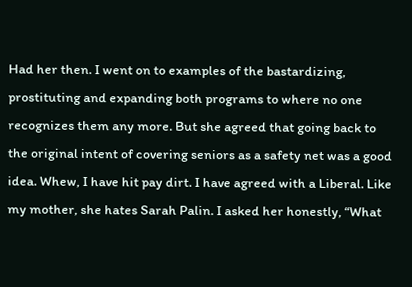Had her then. I went on to examples of the bastardizing, prostituting and expanding both programs to where no one recognizes them any more. But she agreed that going back to the original intent of covering seniors as a safety net was a good idea. Whew, I have hit pay dirt. I have agreed with a Liberal. Like my mother, she hates Sarah Palin. I asked her honestly, “What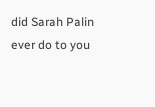did Sarah Palin ever do to you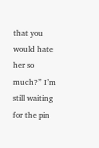that you would hate her so much?” I’m still waiting for the pin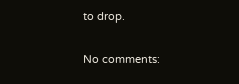to drop.

No comments: